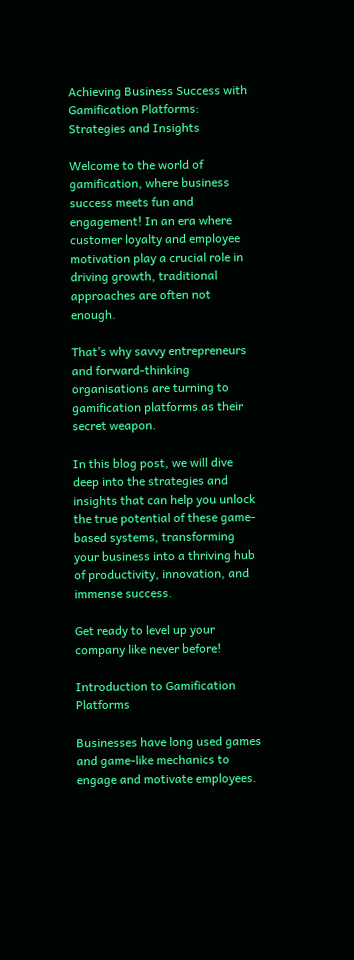Achieving Business Success with Gamification Platforms: Strategies and Insights

Welcome to the world of gamification, where business success meets fun and engagement! In an era where customer loyalty and employee motivation play a crucial role in driving growth, traditional approaches are often not enough.

That’s why savvy entrepreneurs and forward-thinking organisations are turning to gamification platforms as their secret weapon.

In this blog post, we will dive deep into the strategies and insights that can help you unlock the true potential of these game-based systems, transforming your business into a thriving hub of productivity, innovation, and immense success.

Get ready to level up your company like never before!

Introduction to Gamification Platforms

Businesses have long used games and game-like mechanics to engage and motivate employees.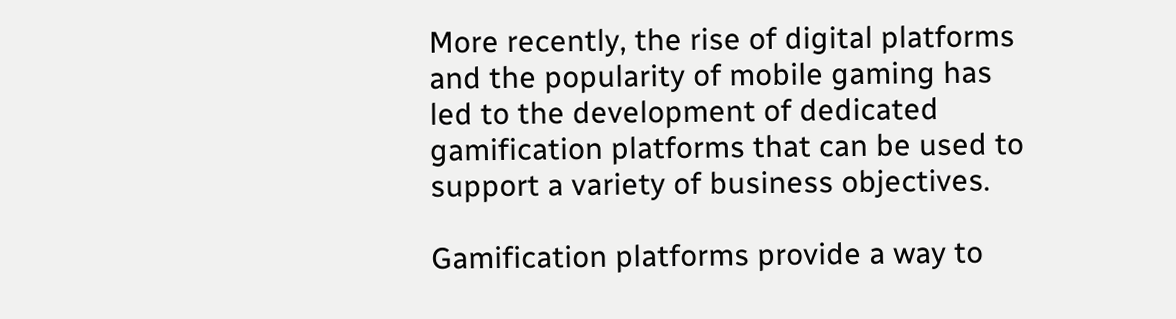More recently, the rise of digital platforms and the popularity of mobile gaming has led to the development of dedicated gamification platforms that can be used to support a variety of business objectives.

Gamification platforms provide a way to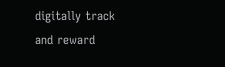digitally track and reward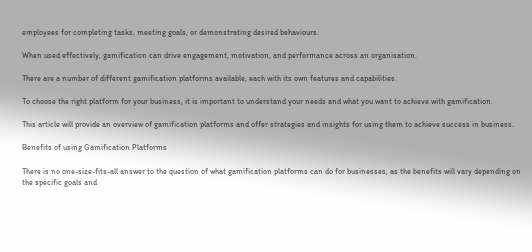employees for completing tasks, meeting goals, or demonstrating desired behaviours.

When used effectively, gamification can drive engagement, motivation, and performance across an organisation.

There are a number of different gamification platforms available, each with its own features and capabilities.

To choose the right platform for your business, it is important to understand your needs and what you want to achieve with gamification.

This article will provide an overview of gamification platforms and offer strategies and insights for using them to achieve success in business.

Benefits of using Gamification Platforms

There is no one-size-fits-all answer to the question of what gamification platforms can do for businesses, as the benefits will vary depending on the specific goals and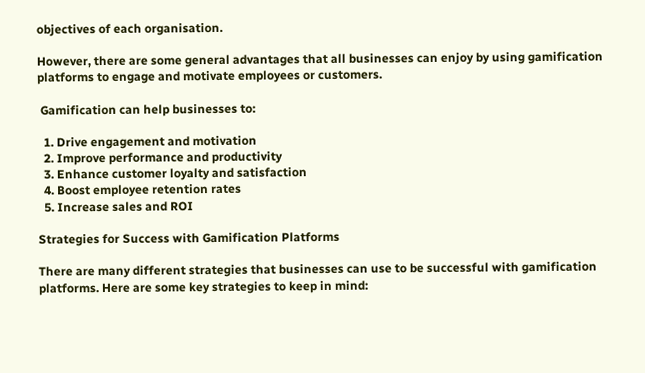objectives of each organisation.

However, there are some general advantages that all businesses can enjoy by using gamification platforms to engage and motivate employees or customers.

 Gamification can help businesses to:

  1. Drive engagement and motivation
  2. Improve performance and productivity
  3. Enhance customer loyalty and satisfaction
  4. Boost employee retention rates
  5. Increase sales and ROI

Strategies for Success with Gamification Platforms

There are many different strategies that businesses can use to be successful with gamification platforms. Here are some key strategies to keep in mind: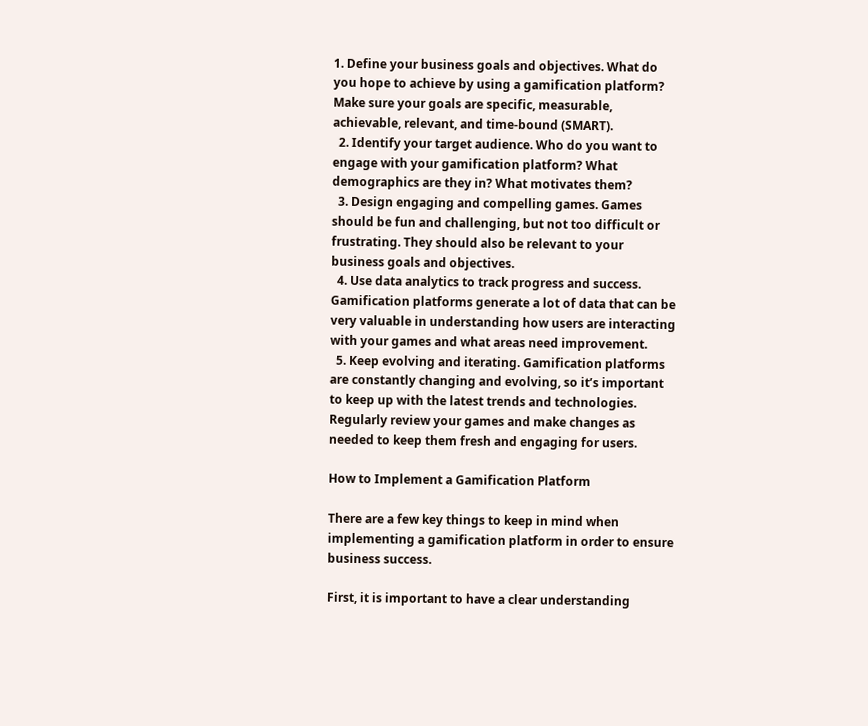1. Define your business goals and objectives. What do you hope to achieve by using a gamification platform? Make sure your goals are specific, measurable, achievable, relevant, and time-bound (SMART).
  2. Identify your target audience. Who do you want to engage with your gamification platform? What demographics are they in? What motivates them?
  3. Design engaging and compelling games. Games should be fun and challenging, but not too difficult or frustrating. They should also be relevant to your business goals and objectives.
  4. Use data analytics to track progress and success. Gamification platforms generate a lot of data that can be very valuable in understanding how users are interacting with your games and what areas need improvement.
  5. Keep evolving and iterating. Gamification platforms are constantly changing and evolving, so it’s important to keep up with the latest trends and technologies. Regularly review your games and make changes as needed to keep them fresh and engaging for users.

How to Implement a Gamification Platform

There are a few key things to keep in mind when implementing a gamification platform in order to ensure business success.

First, it is important to have a clear understanding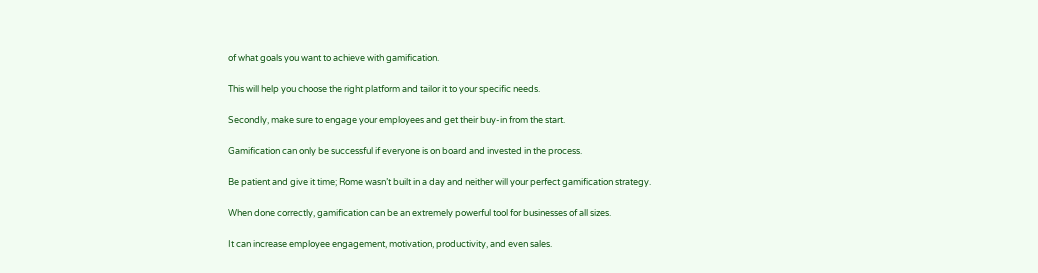of what goals you want to achieve with gamification.

This will help you choose the right platform and tailor it to your specific needs.

Secondly, make sure to engage your employees and get their buy-in from the start.

Gamification can only be successful if everyone is on board and invested in the process.

Be patient and give it time; Rome wasn’t built in a day and neither will your perfect gamification strategy.

When done correctly, gamification can be an extremely powerful tool for businesses of all sizes.

It can increase employee engagement, motivation, productivity, and even sales.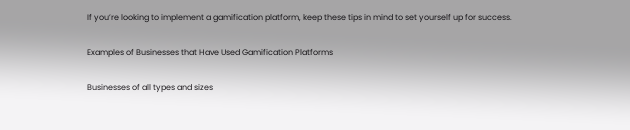If you’re looking to implement a gamification platform, keep these tips in mind to set yourself up for success.

Examples of Businesses that Have Used Gamification Platforms

Businesses of all types and sizes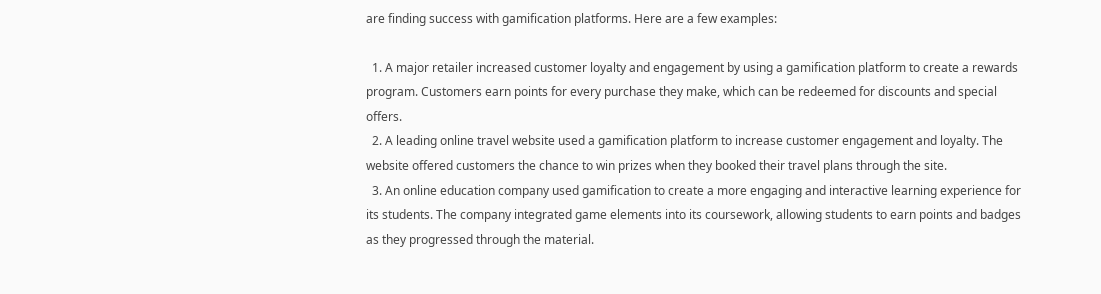are finding success with gamification platforms. Here are a few examples:

  1. A major retailer increased customer loyalty and engagement by using a gamification platform to create a rewards program. Customers earn points for every purchase they make, which can be redeemed for discounts and special offers.
  2. A leading online travel website used a gamification platform to increase customer engagement and loyalty. The website offered customers the chance to win prizes when they booked their travel plans through the site.
  3. An online education company used gamification to create a more engaging and interactive learning experience for its students. The company integrated game elements into its coursework, allowing students to earn points and badges as they progressed through the material.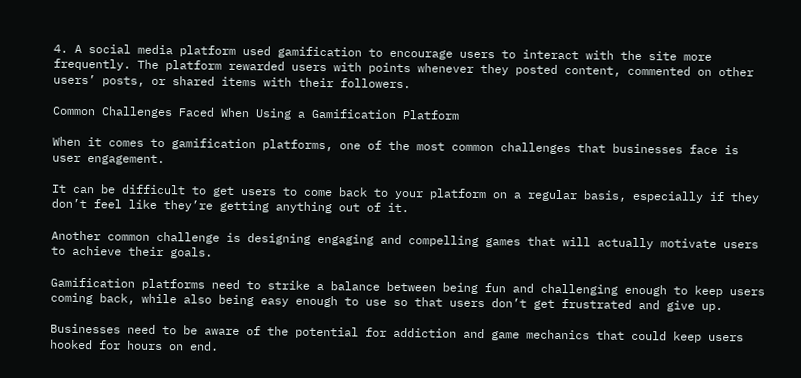4. A social media platform used gamification to encourage users to interact with the site more frequently. The platform rewarded users with points whenever they posted content, commented on other users’ posts, or shared items with their followers.

Common Challenges Faced When Using a Gamification Platform

When it comes to gamification platforms, one of the most common challenges that businesses face is user engagement.

It can be difficult to get users to come back to your platform on a regular basis, especially if they don’t feel like they’re getting anything out of it.

Another common challenge is designing engaging and compelling games that will actually motivate users to achieve their goals.

Gamification platforms need to strike a balance between being fun and challenging enough to keep users coming back, while also being easy enough to use so that users don’t get frustrated and give up.

Businesses need to be aware of the potential for addiction and game mechanics that could keep users hooked for hours on end.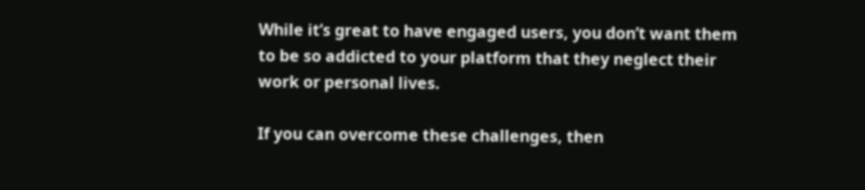While it’s great to have engaged users, you don’t want them to be so addicted to your platform that they neglect their work or personal lives.

If you can overcome these challenges, then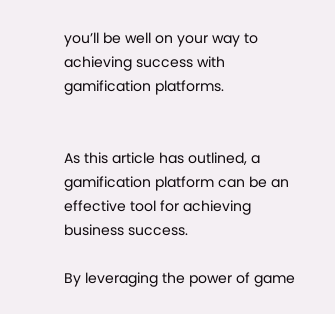you’ll be well on your way to achieving success with gamification platforms.


As this article has outlined, a gamification platform can be an effective tool for achieving business success.

By leveraging the power of game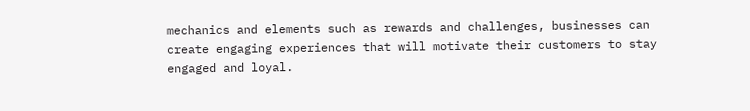mechanics and elements such as rewards and challenges, businesses can create engaging experiences that will motivate their customers to stay engaged and loyal.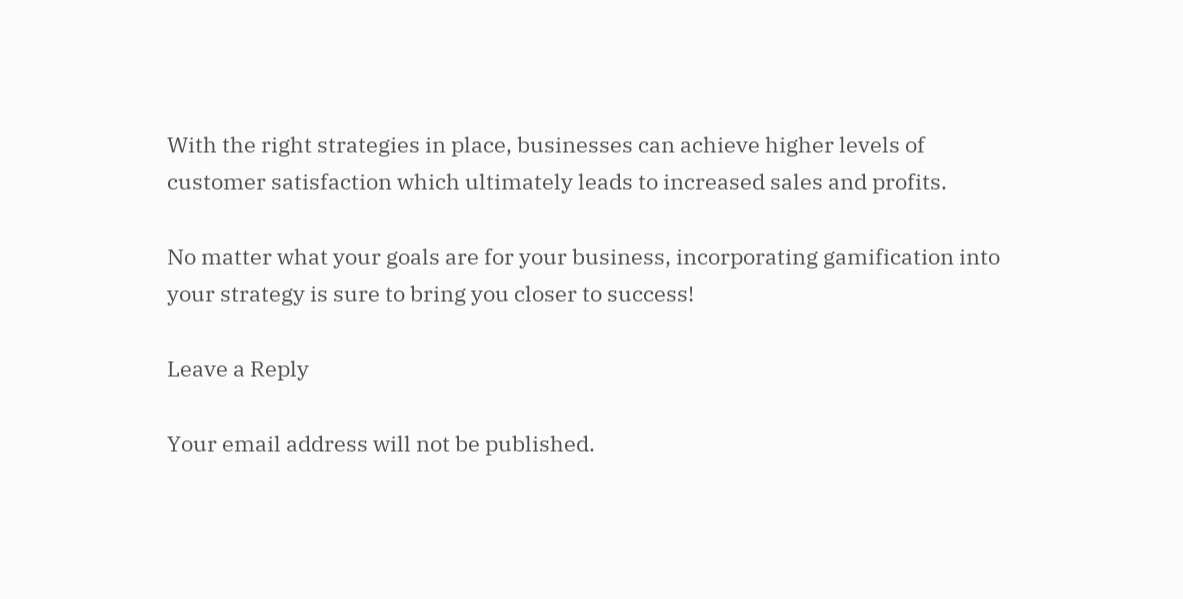With the right strategies in place, businesses can achieve higher levels of customer satisfaction which ultimately leads to increased sales and profits.

No matter what your goals are for your business, incorporating gamification into your strategy is sure to bring you closer to success!

Leave a Reply

Your email address will not be published.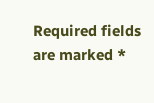Required fields are marked *